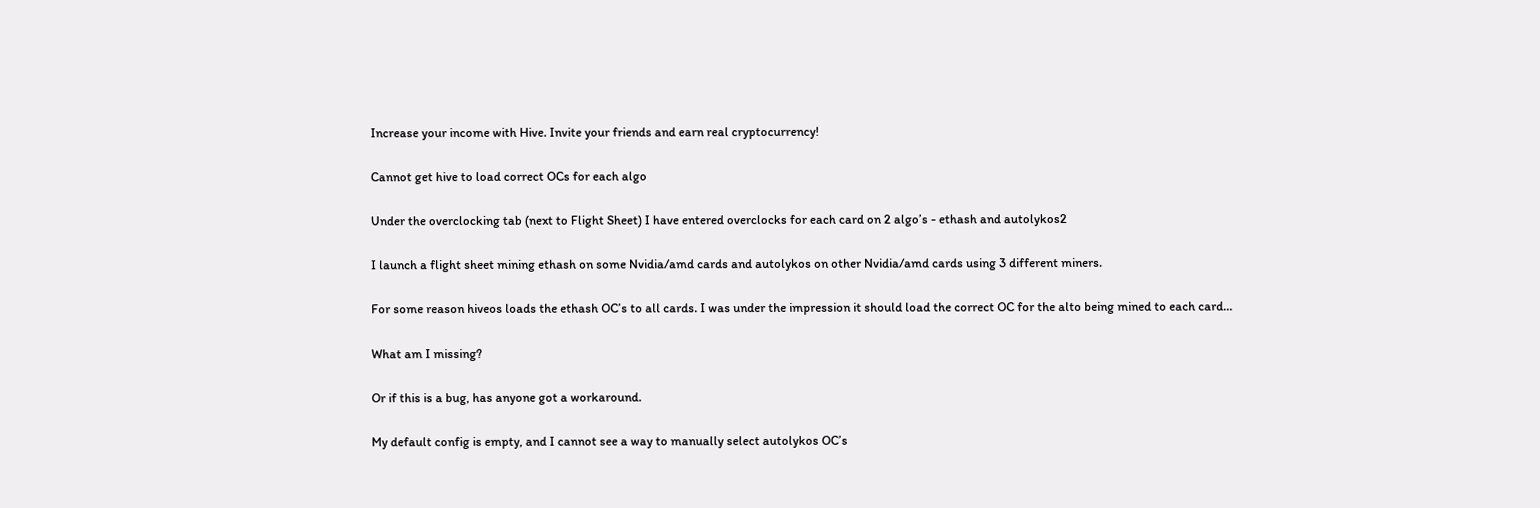Increase your income with Hive. Invite your friends and earn real cryptocurrency!

Cannot get hive to load correct OCs for each algo

Under the overclocking tab (next to Flight Sheet) I have entered overclocks for each card on 2 algo’s - ethash and autolykos2

I launch a flight sheet mining ethash on some Nvidia/amd cards and autolykos on other Nvidia/amd cards using 3 different miners.

For some reason hiveos loads the ethash OC’s to all cards. I was under the impression it should load the correct OC for the alto being mined to each card…

What am I missing?

Or if this is a bug, has anyone got a workaround.

My default config is empty, and I cannot see a way to manually select autolykos OC’s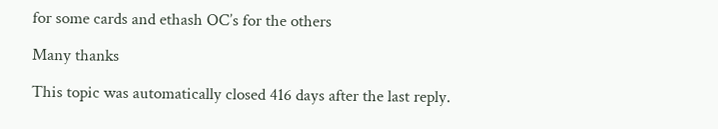for some cards and ethash OC’s for the others

Many thanks

This topic was automatically closed 416 days after the last reply.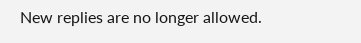New replies are no longer allowed.